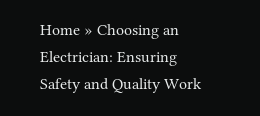Home » Choosing an Electrician: Ensuring Safety and Quality Work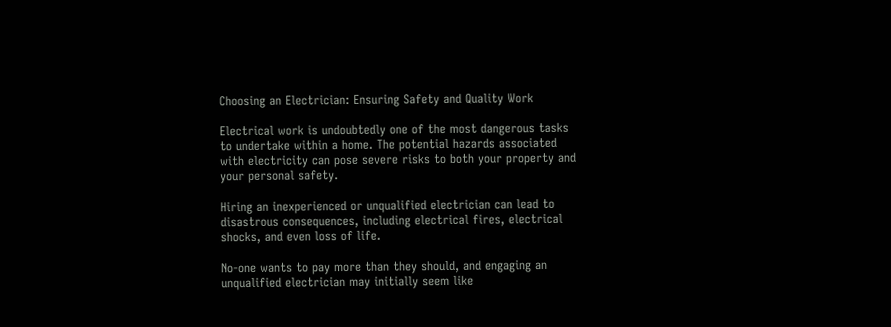Choosing an Electrician: Ensuring Safety and Quality Work

Electrical work is undoubtedly one of the most dangerous tasks to undertake within a home. The potential hazards associated with electricity can pose severe risks to both your property and your personal safety.

Hiring an inexperienced or unqualified electrician can lead to disastrous consequences, including electrical fires, electrical shocks, and even loss of life.

No-one wants to pay more than they should, and engaging an unqualified electrician may initially seem like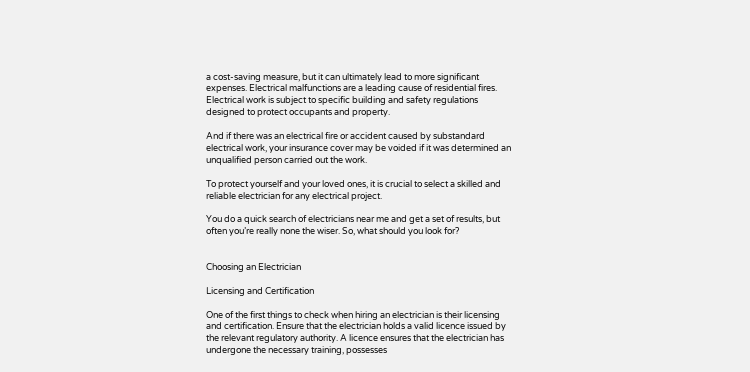a cost-saving measure, but it can ultimately lead to more significant expenses. Electrical malfunctions are a leading cause of residential fires. Electrical work is subject to specific building and safety regulations designed to protect occupants and property.

And if there was an electrical fire or accident caused by substandard electrical work, your insurance cover may be voided if it was determined an unqualified person carried out the work.

To protect yourself and your loved ones, it is crucial to select a skilled and reliable electrician for any electrical project.

You do a quick search of electricians near me and get a set of results, but often you’re really none the wiser. So, what should you look for?


Choosing an Electrician

Licensing and Certification

One of the first things to check when hiring an electrician is their licensing and certification. Ensure that the electrician holds a valid licence issued by the relevant regulatory authority. A licence ensures that the electrician has undergone the necessary training, possesses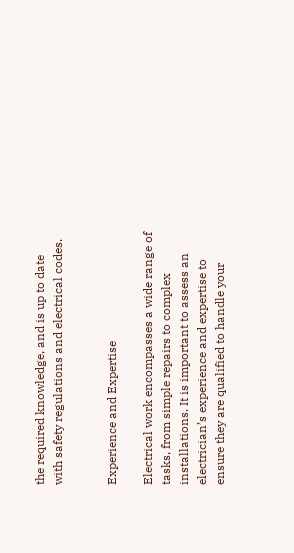the required knowledge, and is up to date with safety regulations and electrical codes.


Experience and Expertise

Electrical work encompasses a wide range of tasks, from simple repairs to complex installations. It is important to assess an electrician’s experience and expertise to ensure they are qualified to handle your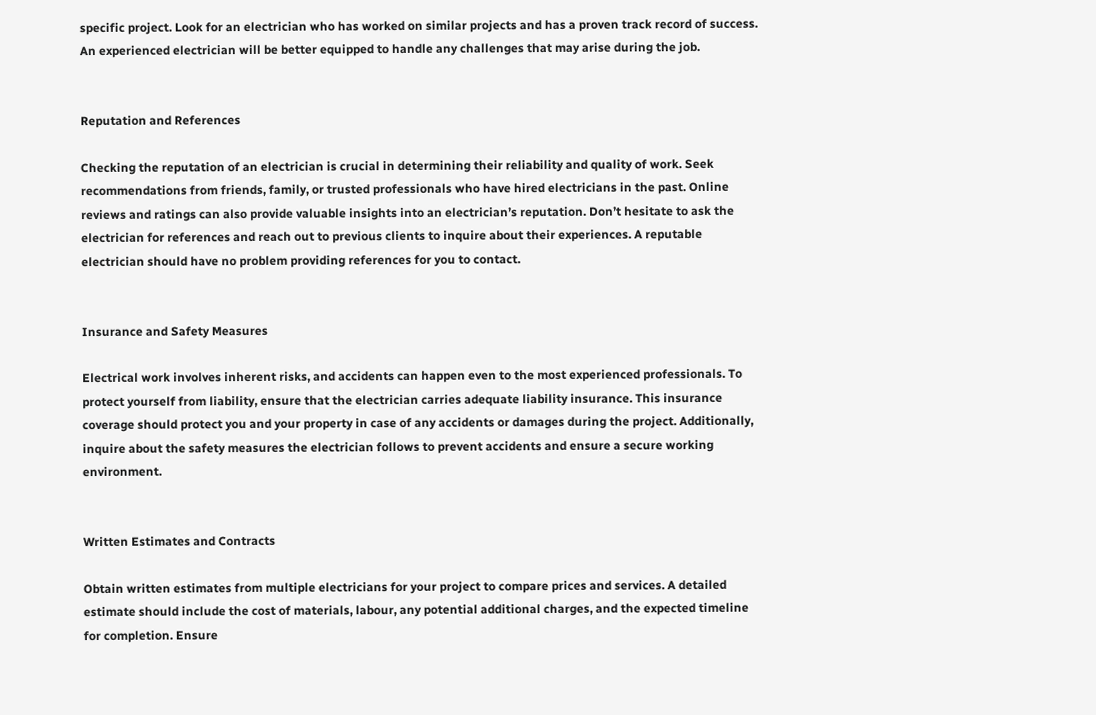specific project. Look for an electrician who has worked on similar projects and has a proven track record of success. An experienced electrician will be better equipped to handle any challenges that may arise during the job.


Reputation and References

Checking the reputation of an electrician is crucial in determining their reliability and quality of work. Seek recommendations from friends, family, or trusted professionals who have hired electricians in the past. Online reviews and ratings can also provide valuable insights into an electrician’s reputation. Don’t hesitate to ask the electrician for references and reach out to previous clients to inquire about their experiences. A reputable electrician should have no problem providing references for you to contact.


Insurance and Safety Measures

Electrical work involves inherent risks, and accidents can happen even to the most experienced professionals. To protect yourself from liability, ensure that the electrician carries adequate liability insurance. This insurance coverage should protect you and your property in case of any accidents or damages during the project. Additionally, inquire about the safety measures the electrician follows to prevent accidents and ensure a secure working environment.


Written Estimates and Contracts

Obtain written estimates from multiple electricians for your project to compare prices and services. A detailed estimate should include the cost of materials, labour, any potential additional charges, and the expected timeline for completion. Ensure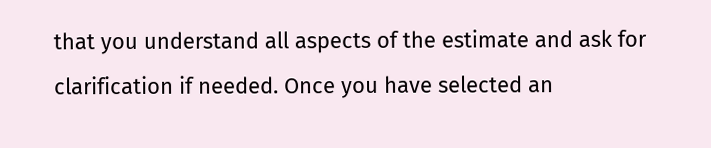that you understand all aspects of the estimate and ask for clarification if needed. Once you have selected an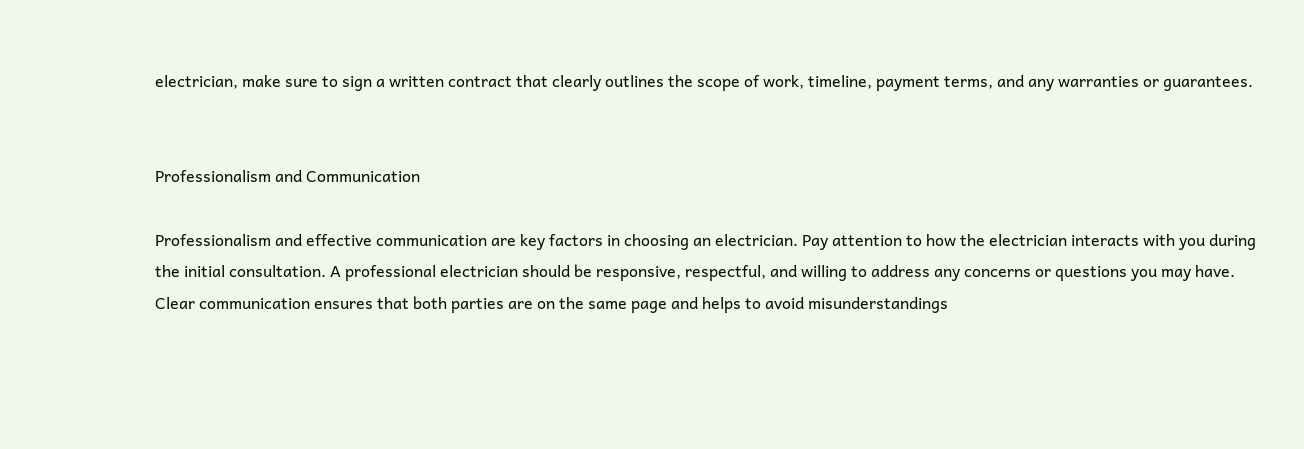electrician, make sure to sign a written contract that clearly outlines the scope of work, timeline, payment terms, and any warranties or guarantees.


Professionalism and Communication

Professionalism and effective communication are key factors in choosing an electrician. Pay attention to how the electrician interacts with you during the initial consultation. A professional electrician should be responsive, respectful, and willing to address any concerns or questions you may have. Clear communication ensures that both parties are on the same page and helps to avoid misunderstandings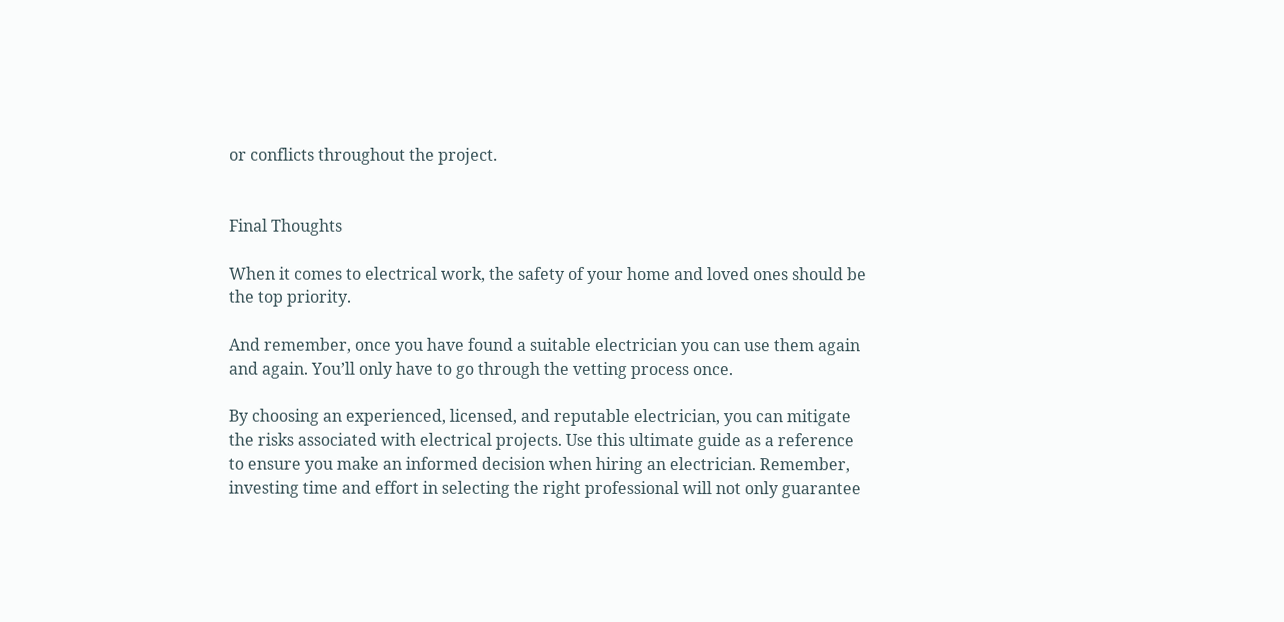or conflicts throughout the project.


Final Thoughts

When it comes to electrical work, the safety of your home and loved ones should be the top priority.

And remember, once you have found a suitable electrician you can use them again and again. You’ll only have to go through the vetting process once.

By choosing an experienced, licensed, and reputable electrician, you can mitigate the risks associated with electrical projects. Use this ultimate guide as a reference to ensure you make an informed decision when hiring an electrician. Remember, investing time and effort in selecting the right professional will not only guarantee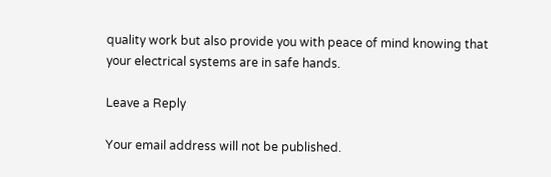quality work but also provide you with peace of mind knowing that your electrical systems are in safe hands.

Leave a Reply

Your email address will not be published.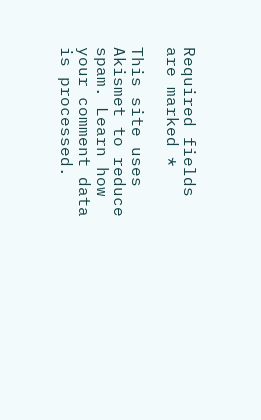Required fields are marked *

This site uses Akismet to reduce spam. Learn how your comment data is processed.